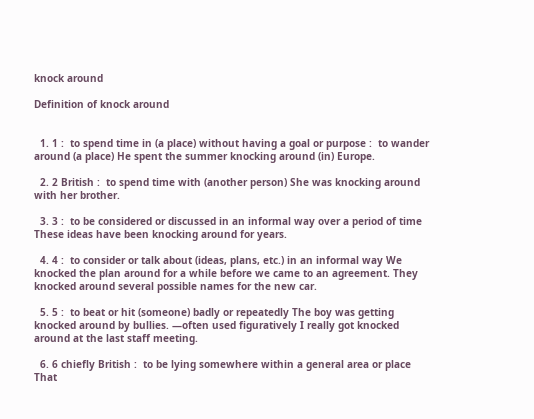knock around

Definition of knock around


  1. 1 :  to spend time in (a place) without having a goal or purpose :  to wander around (a place) He spent the summer knocking around (in) Europe.

  2. 2 British :  to spend time with (another person) She was knocking around with her brother.

  3. 3 :  to be considered or discussed in an informal way over a period of time These ideas have been knocking around for years.

  4. 4 :  to consider or talk about (ideas, plans, etc.) in an informal way We knocked the plan around for a while before we came to an agreement. They knocked around several possible names for the new car.

  5. 5 :  to beat or hit (someone) badly or repeatedly The boy was getting knocked around by bullies. —often used figuratively I really got knocked around at the last staff meeting.

  6. 6 chiefly British :  to be lying somewhere within a general area or place That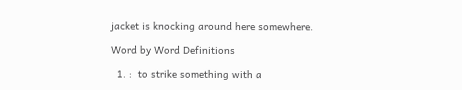jacket is knocking around here somewhere.

Word by Word Definitions

  1. :  to strike something with a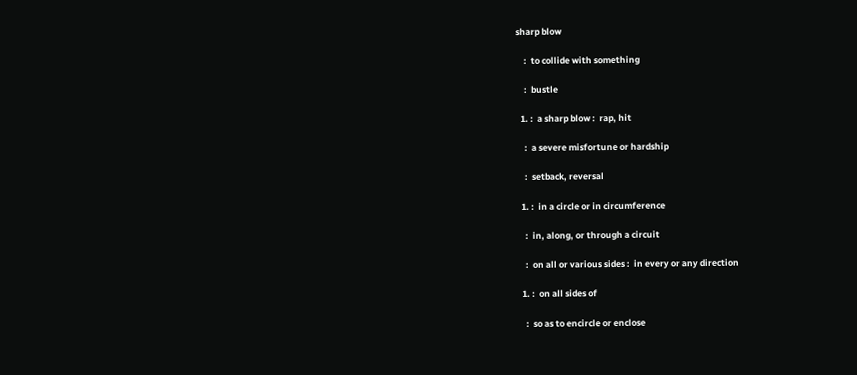sharp blow

    :  to collide with something

    :  bustle

  1. :  a sharp blow :  rap, hit

    :  a severe misfortune or hardship

    :  setback, reversal

  1. :  in a circle or in circumference

    :  in, along, or through a circuit

    :  on all or various sides :  in every or any direction

  1. :  on all sides of

    :  so as to encircle or enclose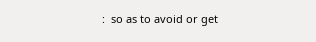:  so as to avoid or get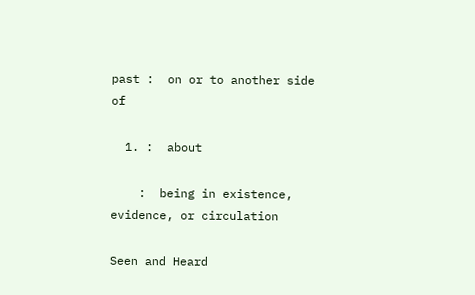past :  on or to another side of

  1. :  about

    :  being in existence, evidence, or circulation

Seen and Heard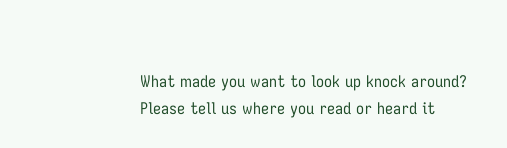What made you want to look up knock around? Please tell us where you read or heard it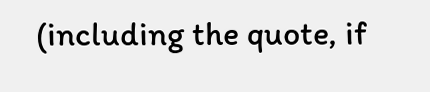(including the quote, if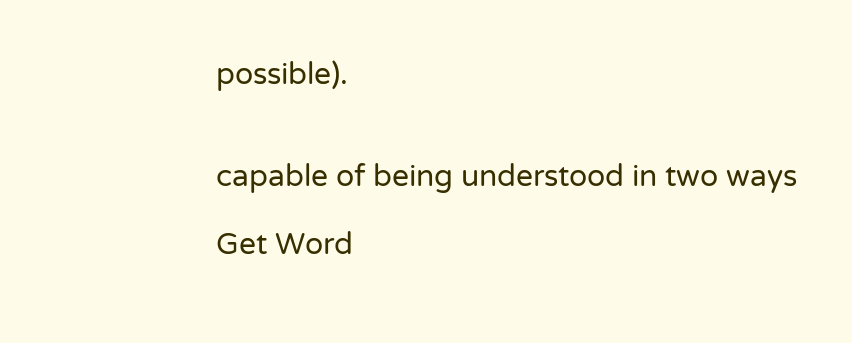possible).


capable of being understood in two ways

Get Word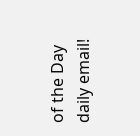of the Day daily email!